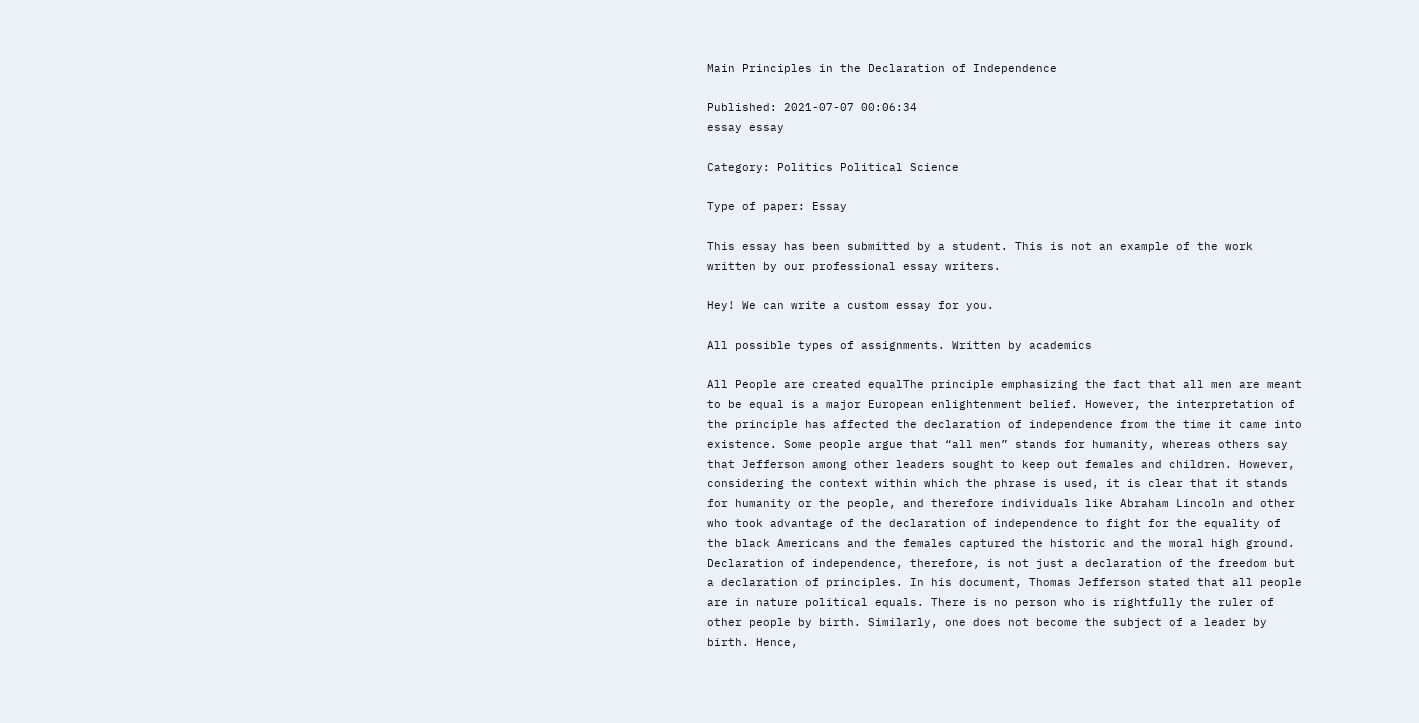Main Principles in the Declaration of Independence

Published: 2021-07-07 00:06:34
essay essay

Category: Politics Political Science

Type of paper: Essay

This essay has been submitted by a student. This is not an example of the work written by our professional essay writers.

Hey! We can write a custom essay for you.

All possible types of assignments. Written by academics

All People are created equalThe principle emphasizing the fact that all men are meant to be equal is a major European enlightenment belief. However, the interpretation of the principle has affected the declaration of independence from the time it came into existence. Some people argue that “all men” stands for humanity, whereas others say that Jefferson among other leaders sought to keep out females and children. However, considering the context within which the phrase is used, it is clear that it stands for humanity or the people, and therefore individuals like Abraham Lincoln and other who took advantage of the declaration of independence to fight for the equality of the black Americans and the females captured the historic and the moral high ground. Declaration of independence, therefore, is not just a declaration of the freedom but a declaration of principles. In his document, Thomas Jefferson stated that all people are in nature political equals. There is no person who is rightfully the ruler of other people by birth. Similarly, one does not become the subject of a leader by birth. Hence,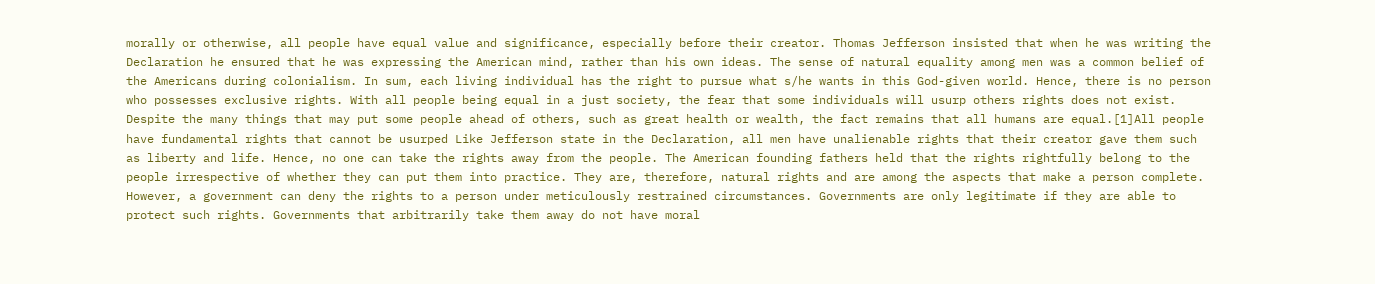morally or otherwise, all people have equal value and significance, especially before their creator. Thomas Jefferson insisted that when he was writing the Declaration he ensured that he was expressing the American mind, rather than his own ideas. The sense of natural equality among men was a common belief of the Americans during colonialism. In sum, each living individual has the right to pursue what s/he wants in this God-given world. Hence, there is no person who possesses exclusive rights. With all people being equal in a just society, the fear that some individuals will usurp others rights does not exist. Despite the many things that may put some people ahead of others, such as great health or wealth, the fact remains that all humans are equal.[1]All people have fundamental rights that cannot be usurped Like Jefferson state in the Declaration, all men have unalienable rights that their creator gave them such as liberty and life. Hence, no one can take the rights away from the people. The American founding fathers held that the rights rightfully belong to the people irrespective of whether they can put them into practice. They are, therefore, natural rights and are among the aspects that make a person complete. However, a government can deny the rights to a person under meticulously restrained circumstances. Governments are only legitimate if they are able to protect such rights. Governments that arbitrarily take them away do not have moral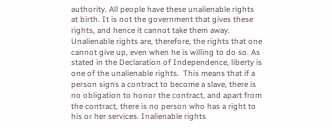authority. All people have these unalienable rights at birth. It is not the government that gives these rights, and hence it cannot take them away. Unalienable rights are, therefore, the rights that one cannot give up, even when he is willing to do so. As stated in the Declaration of Independence, liberty is one of the unalienable rights.  This means that if a person signs a contract to become a slave, there is no obligation to honor the contract, and apart from the contract, there is no person who has a right to his or her services. Inalienable rights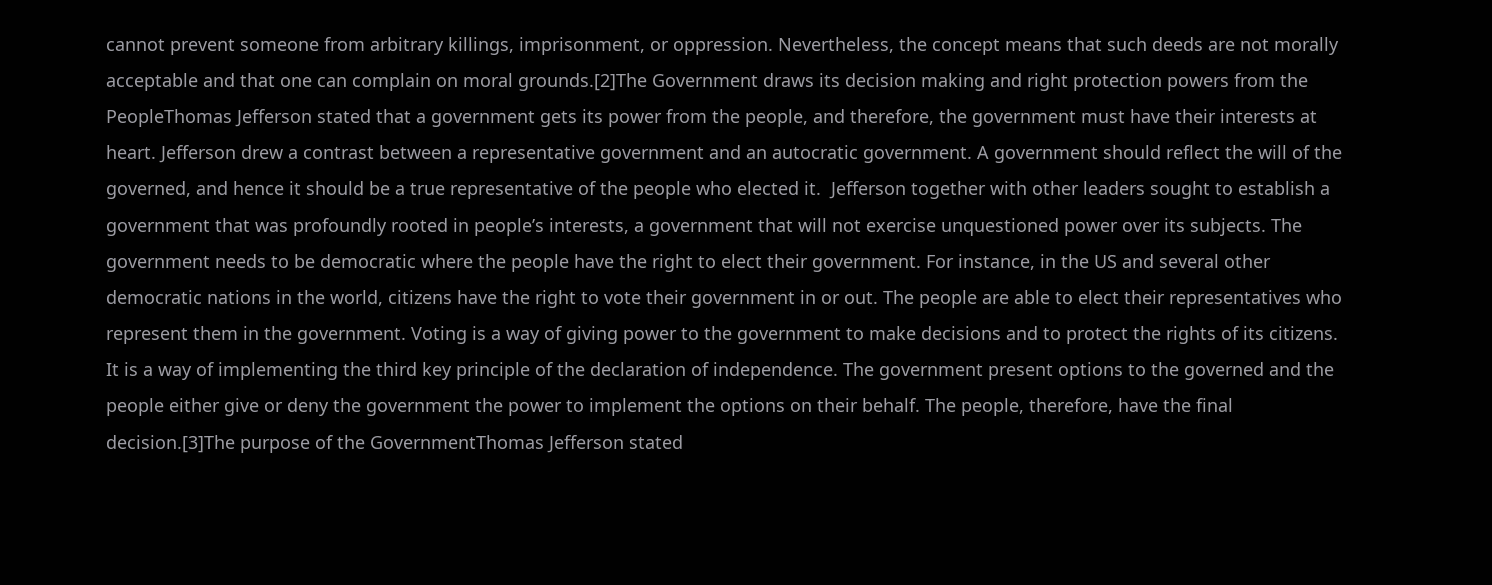cannot prevent someone from arbitrary killings, imprisonment, or oppression. Nevertheless, the concept means that such deeds are not morally acceptable and that one can complain on moral grounds.[2]The Government draws its decision making and right protection powers from the PeopleThomas Jefferson stated that a government gets its power from the people, and therefore, the government must have their interests at heart. Jefferson drew a contrast between a representative government and an autocratic government. A government should reflect the will of the governed, and hence it should be a true representative of the people who elected it.  Jefferson together with other leaders sought to establish a government that was profoundly rooted in people’s interests, a government that will not exercise unquestioned power over its subjects. The government needs to be democratic where the people have the right to elect their government. For instance, in the US and several other democratic nations in the world, citizens have the right to vote their government in or out. The people are able to elect their representatives who represent them in the government. Voting is a way of giving power to the government to make decisions and to protect the rights of its citizens. It is a way of implementing the third key principle of the declaration of independence. The government present options to the governed and the people either give or deny the government the power to implement the options on their behalf. The people, therefore, have the final decision.[3]The purpose of the GovernmentThomas Jefferson stated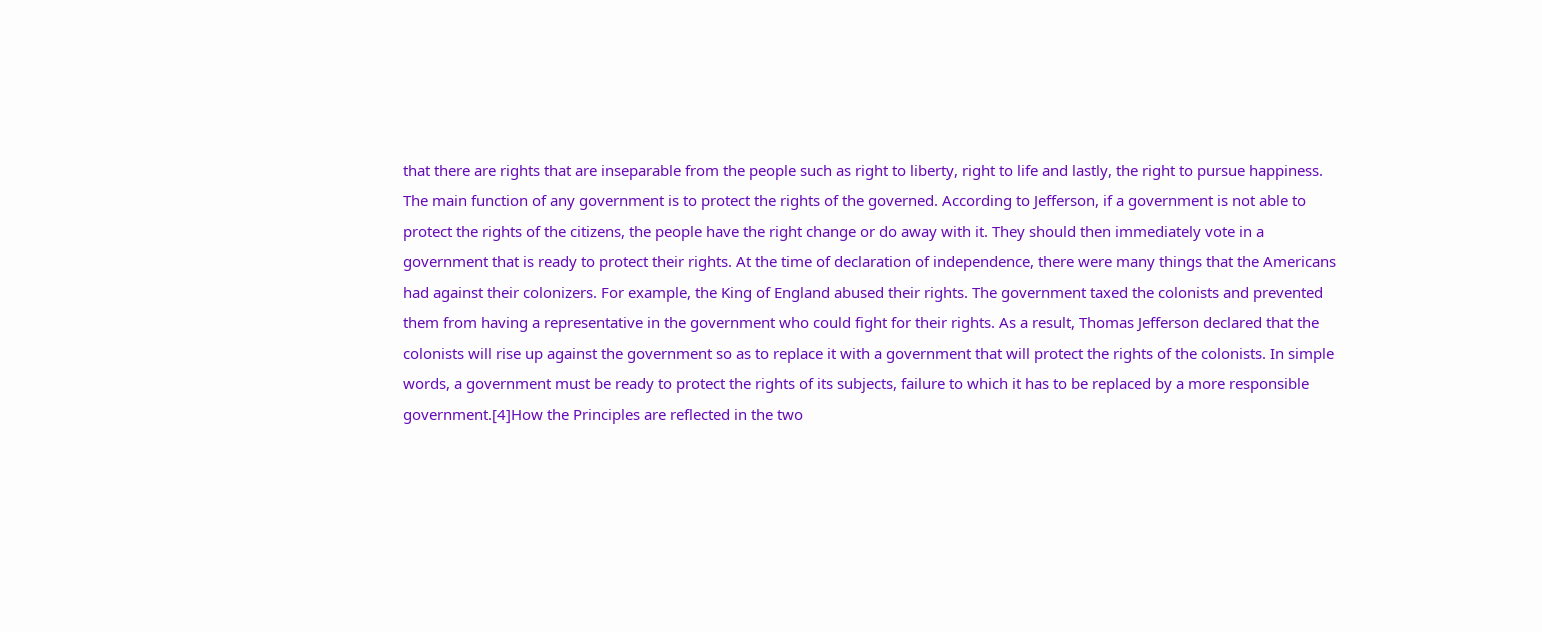that there are rights that are inseparable from the people such as right to liberty, right to life and lastly, the right to pursue happiness. The main function of any government is to protect the rights of the governed. According to Jefferson, if a government is not able to protect the rights of the citizens, the people have the right change or do away with it. They should then immediately vote in a government that is ready to protect their rights. At the time of declaration of independence, there were many things that the Americans had against their colonizers. For example, the King of England abused their rights. The government taxed the colonists and prevented them from having a representative in the government who could fight for their rights. As a result, Thomas Jefferson declared that the colonists will rise up against the government so as to replace it with a government that will protect the rights of the colonists. In simple words, a government must be ready to protect the rights of its subjects, failure to which it has to be replaced by a more responsible government.[4]How the Principles are reflected in the two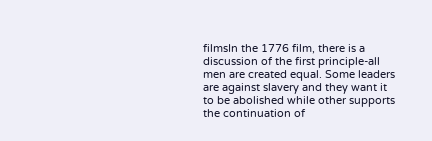filmsIn the 1776 film, there is a discussion of the first principle-all men are created equal. Some leaders are against slavery and they want it to be abolished while other supports the continuation of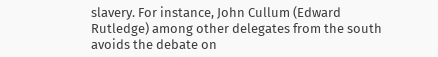slavery. For instance, John Cullum (Edward Rutledge) among other delegates from the south avoids the debate on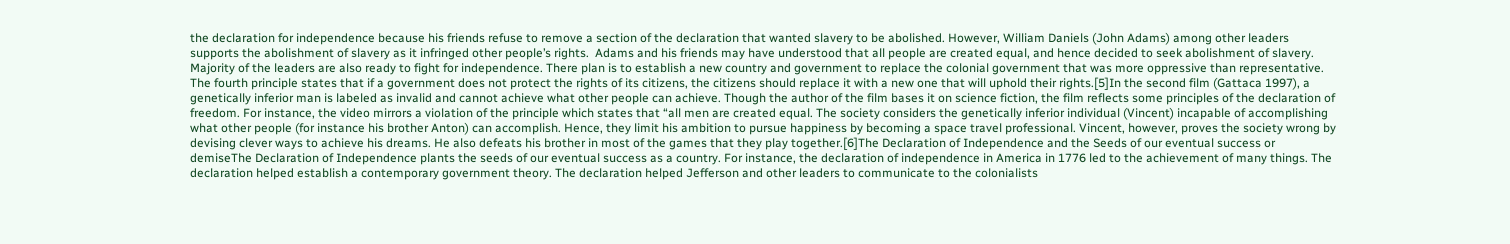the declaration for independence because his friends refuse to remove a section of the declaration that wanted slavery to be abolished. However, William Daniels (John Adams) among other leaders supports the abolishment of slavery as it infringed other people’s rights.  Adams and his friends may have understood that all people are created equal, and hence decided to seek abolishment of slavery. Majority of the leaders are also ready to fight for independence. There plan is to establish a new country and government to replace the colonial government that was more oppressive than representative. The fourth principle states that if a government does not protect the rights of its citizens, the citizens should replace it with a new one that will uphold their rights.[5]In the second film (Gattaca 1997), a genetically inferior man is labeled as invalid and cannot achieve what other people can achieve. Though the author of the film bases it on science fiction, the film reflects some principles of the declaration of freedom. For instance, the video mirrors a violation of the principle which states that “all men are created equal. The society considers the genetically inferior individual (Vincent) incapable of accomplishing what other people (for instance his brother Anton) can accomplish. Hence, they limit his ambition to pursue happiness by becoming a space travel professional. Vincent, however, proves the society wrong by devising clever ways to achieve his dreams. He also defeats his brother in most of the games that they play together.[6]The Declaration of Independence and the Seeds of our eventual success or demiseThe Declaration of Independence plants the seeds of our eventual success as a country. For instance, the declaration of independence in America in 1776 led to the achievement of many things. The declaration helped establish a contemporary government theory. The declaration helped Jefferson and other leaders to communicate to the colonialists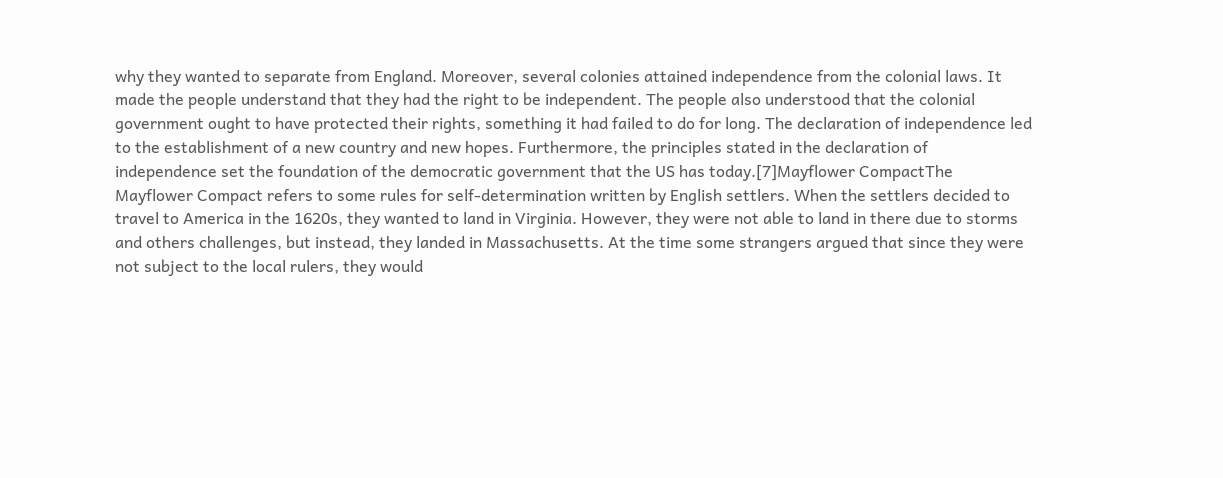why they wanted to separate from England. Moreover, several colonies attained independence from the colonial laws. It made the people understand that they had the right to be independent. The people also understood that the colonial government ought to have protected their rights, something it had failed to do for long. The declaration of independence led to the establishment of a new country and new hopes. Furthermore, the principles stated in the declaration of independence set the foundation of the democratic government that the US has today.[7]Mayflower CompactThe Mayflower Compact refers to some rules for self-determination written by English settlers. When the settlers decided to travel to America in the 1620s, they wanted to land in Virginia. However, they were not able to land in there due to storms and others challenges, but instead, they landed in Massachusetts. At the time some strangers argued that since they were not subject to the local rulers, they would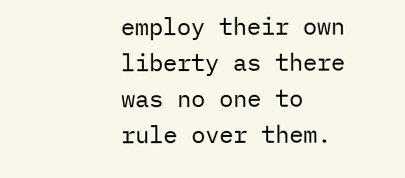employ their own liberty as there was no one to rule over them.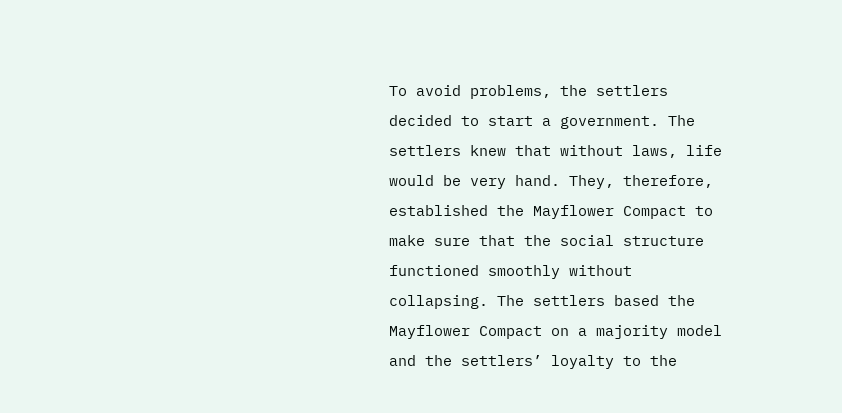To avoid problems, the settlers decided to start a government. The settlers knew that without laws, life would be very hand. They, therefore, established the Mayflower Compact to make sure that the social structure functioned smoothly without collapsing. The settlers based the Mayflower Compact on a majority model and the settlers’ loyalty to the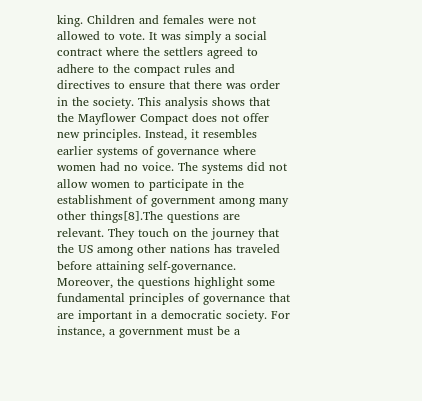king. Children and females were not allowed to vote. It was simply a social contract where the settlers agreed to adhere to the compact rules and directives to ensure that there was order in the society. This analysis shows that the Mayflower Compact does not offer new principles. Instead, it resembles earlier systems of governance where women had no voice. The systems did not allow women to participate in the establishment of government among many other things[8].The questions are relevant. They touch on the journey that the US among other nations has traveled before attaining self-governance. Moreover, the questions highlight some fundamental principles of governance that are important in a democratic society. For instance, a government must be a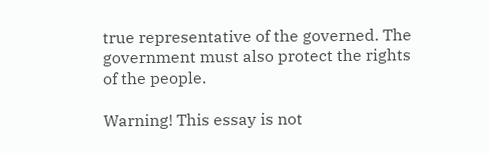true representative of the governed. The government must also protect the rights of the people.

Warning! This essay is not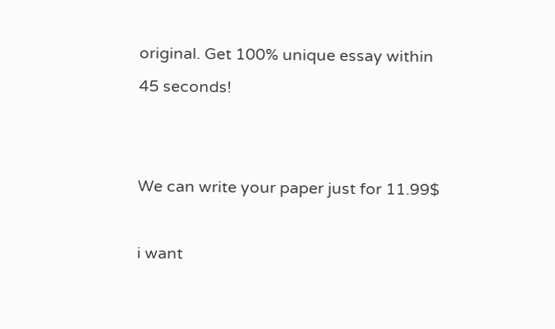original. Get 100% unique essay within 45 seconds!


We can write your paper just for 11.99$

i want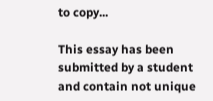to copy...

This essay has been submitted by a student and contain not unique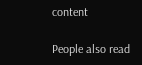content

People also read